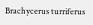Brachycerus turriferus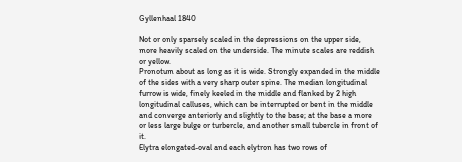Gyllenhaal 1840

Not or only sparsely scaled in the depressions on the upper side, more heavily scaled on the underside. The minute scales are reddish or yellow.
Pronotum about as long as it is wide. Strongly expanded in the middle of the sides with a very sharp outer spine. The median longitudinal furrow is wide, finely keeled in the middle and flanked by 2 high longitudinal calluses, which can be interrupted or bent in the middle and converge anteriorly and slightly to the base; at the base a more or less large bulge or turbercle, and another small tubercle in front of it.
Elytra elongated-oval and each elytron has two rows of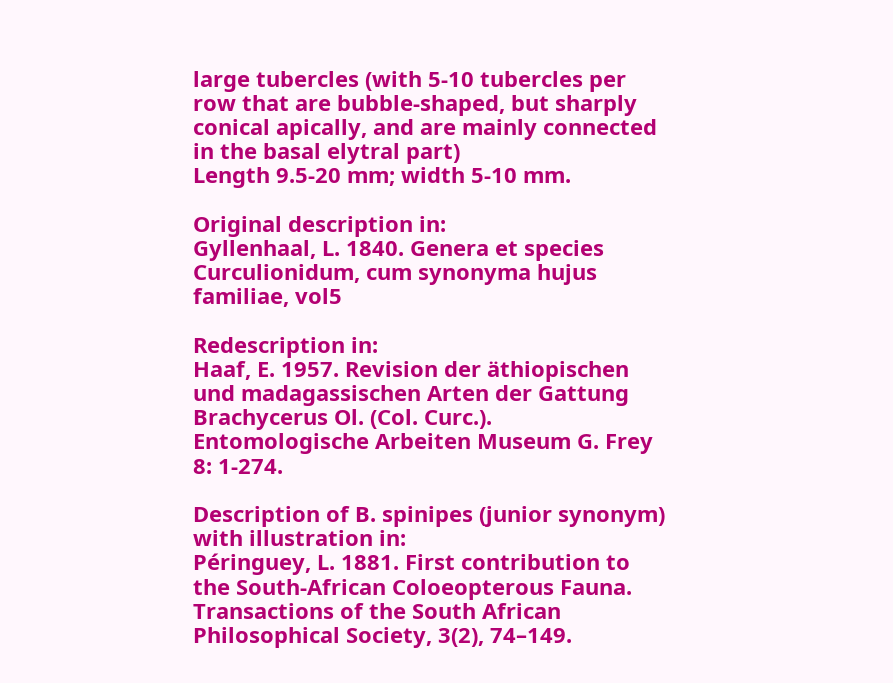large tubercles (with 5-10 tubercles per row that are bubble-shaped, but sharply conical apically, and are mainly connected in the basal elytral part)
Length 9.5-20 mm; width 5-10 mm.

Original description in:
Gyllenhaal, L. 1840. Genera et species Curculionidum, cum synonyma hujus familiae, vol5

Redescription in:
Haaf, E. 1957. Revision der äthiopischen und madagassischen Arten der Gattung Brachycerus Ol. (Col. Curc.). Entomologische Arbeiten Museum G. Frey 8: 1-274.

Description of B. spinipes (junior synonym) with illustration in:
Péringuey, L. 1881. First contribution to the South-African Coloeopterous Fauna. Transactions of the South African Philosophical Society, 3(2), 74–149.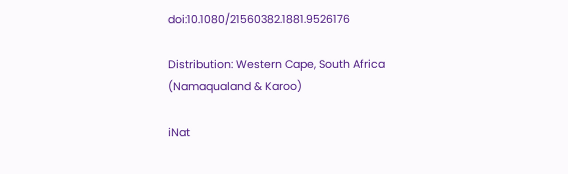doi:10.1080/21560382.1881.9526176

Distribution: Western Cape, South Africa (Namaqualand & Karoo)

iNat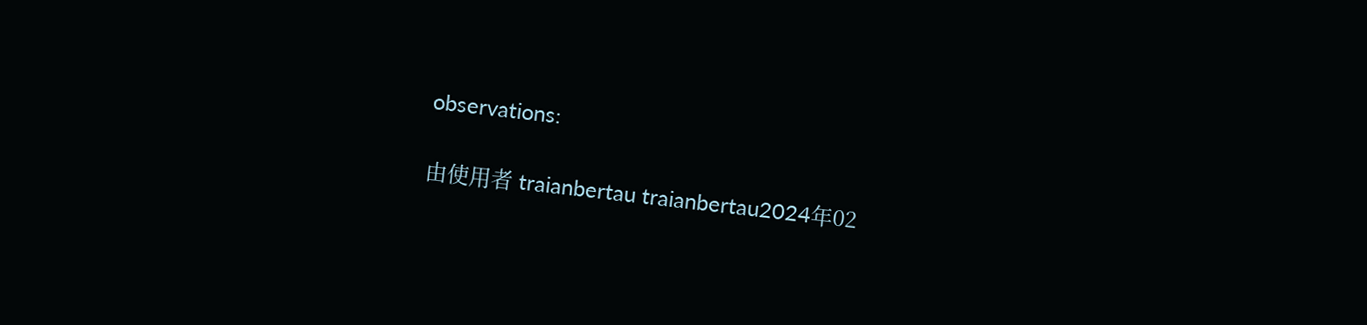observations:

由使用者 traianbertau traianbertau2024年02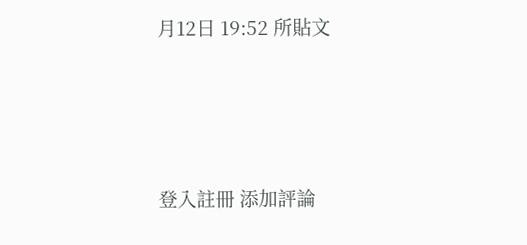月12日 19:52 所貼文




登入註冊 添加評論